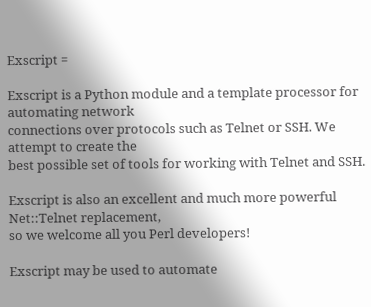Exscript =

Exscript is a Python module and a template processor for automating network
connections over protocols such as Telnet or SSH. We attempt to create the
best possible set of tools for working with Telnet and SSH.

Exscript is also an excellent and much more powerful Net::Telnet replacement,
so we welcome all you Perl developers!

Exscript may be used to automate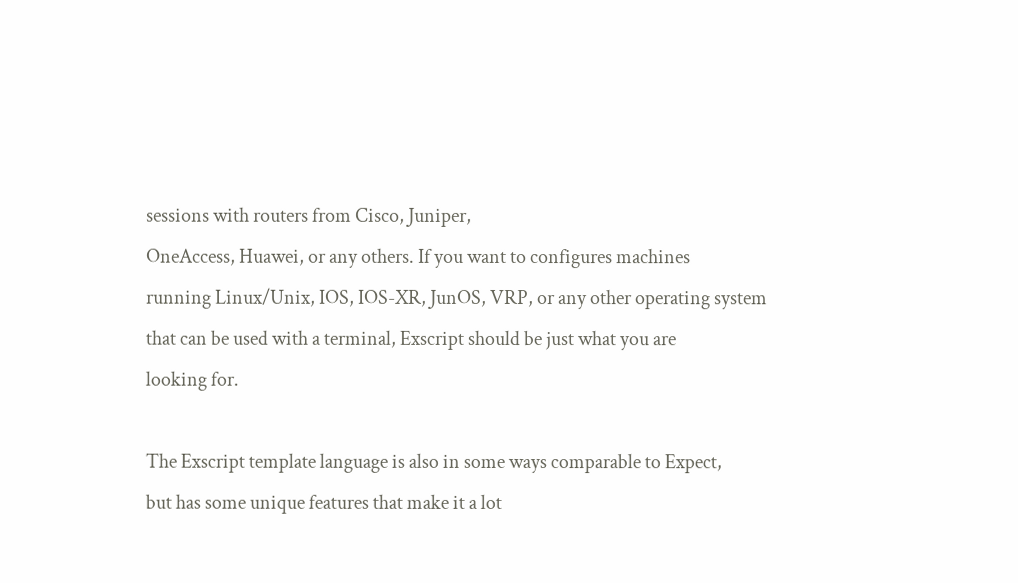sessions with routers from Cisco, Juniper,
OneAccess, Huawei, or any others. If you want to configures machines
running Linux/Unix, IOS, IOS-XR, JunOS, VRP, or any other operating system
that can be used with a terminal, Exscript should be just what you are
looking for.

The Exscript template language is also in some ways comparable to Expect,
but has some unique features that make it a lot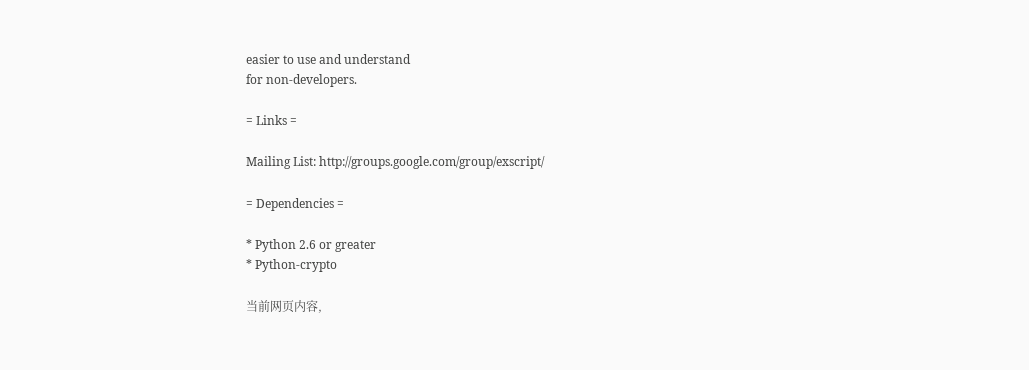easier to use and understand
for non-developers.

= Links =

Mailing List: http://groups.google.com/group/exscript/

= Dependencies =

* Python 2.6 or greater
* Python-crypto

当前网页内容,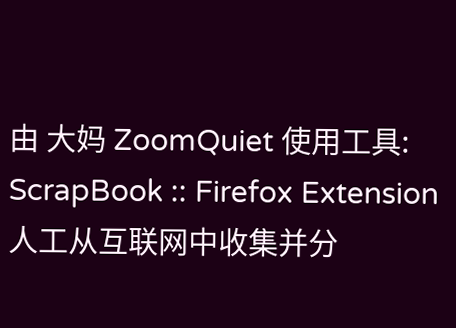由 大妈 ZoomQuiet 使用工具: ScrapBook :: Firefox Extension 人工从互联网中收集并分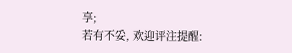享;
若有不妥, 欢迎评注提醒: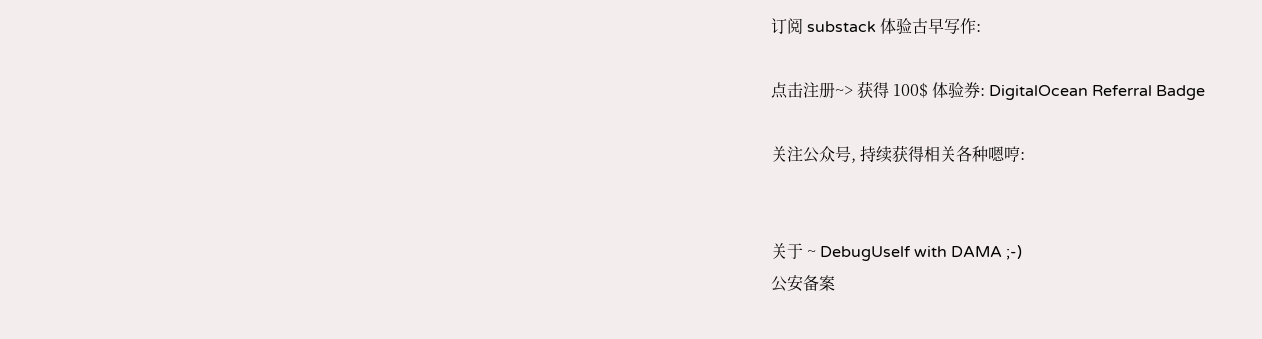订阅 substack 体验古早写作:

点击注册~> 获得 100$ 体验券: DigitalOcean Referral Badge

关注公众号, 持续获得相关各种嗯哼:


关于 ~ DebugUself with DAMA ;-)
公安备案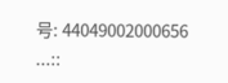号: 44049002000656 ...::